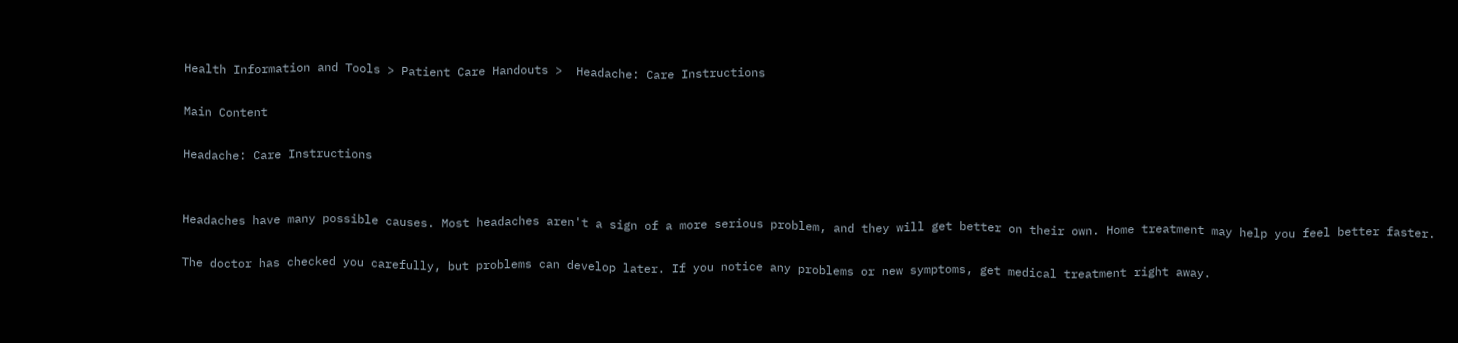Health Information and Tools > Patient Care Handouts >  Headache: Care Instructions

Main Content

Headache: Care Instructions


Headaches have many possible causes. Most headaches aren't a sign of a more serious problem, and they will get better on their own. Home treatment may help you feel better faster.

The doctor has checked you carefully, but problems can develop later. If you notice any problems or new symptoms, get medical treatment right away.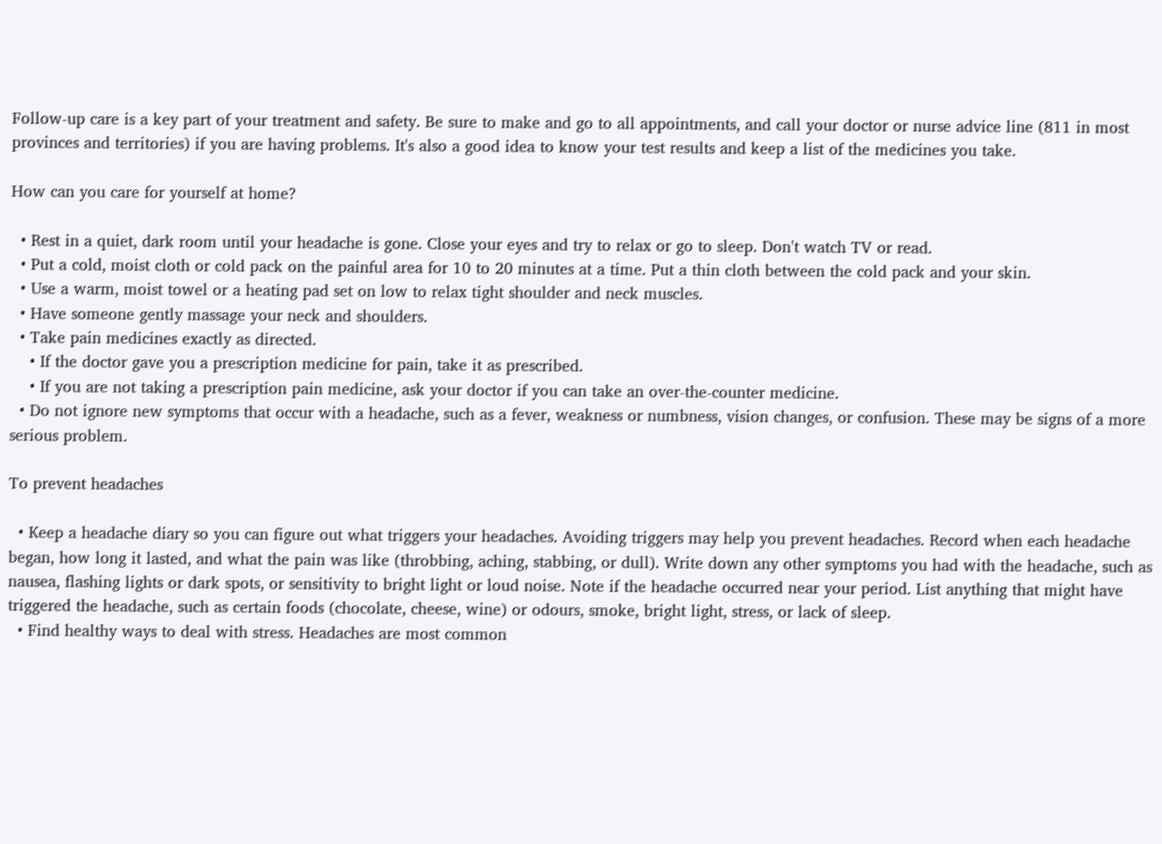Follow-up care is a key part of your treatment and safety. Be sure to make and go to all appointments, and call your doctor or nurse advice line (811 in most provinces and territories) if you are having problems. It's also a good idea to know your test results and keep a list of the medicines you take.

How can you care for yourself at home?

  • Rest in a quiet, dark room until your headache is gone. Close your eyes and try to relax or go to sleep. Don't watch TV or read.
  • Put a cold, moist cloth or cold pack on the painful area for 10 to 20 minutes at a time. Put a thin cloth between the cold pack and your skin.
  • Use a warm, moist towel or a heating pad set on low to relax tight shoulder and neck muscles.
  • Have someone gently massage your neck and shoulders.
  • Take pain medicines exactly as directed.
    • If the doctor gave you a prescription medicine for pain, take it as prescribed.
    • If you are not taking a prescription pain medicine, ask your doctor if you can take an over-the-counter medicine.
  • Do not ignore new symptoms that occur with a headache, such as a fever, weakness or numbness, vision changes, or confusion. These may be signs of a more serious problem.

To prevent headaches

  • Keep a headache diary so you can figure out what triggers your headaches. Avoiding triggers may help you prevent headaches. Record when each headache began, how long it lasted, and what the pain was like (throbbing, aching, stabbing, or dull). Write down any other symptoms you had with the headache, such as nausea, flashing lights or dark spots, or sensitivity to bright light or loud noise. Note if the headache occurred near your period. List anything that might have triggered the headache, such as certain foods (chocolate, cheese, wine) or odours, smoke, bright light, stress, or lack of sleep.
  • Find healthy ways to deal with stress. Headaches are most common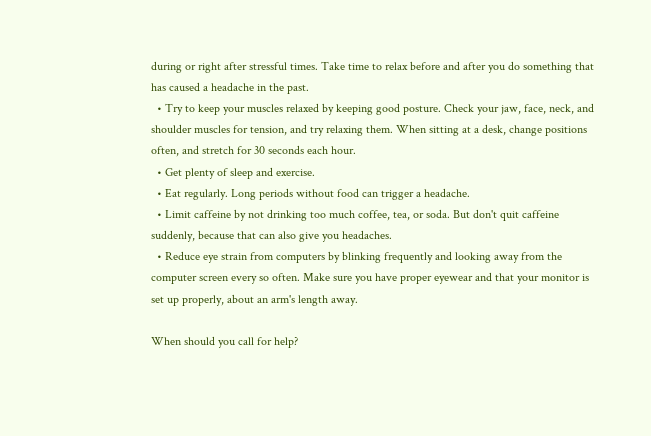during or right after stressful times. Take time to relax before and after you do something that has caused a headache in the past.
  • Try to keep your muscles relaxed by keeping good posture. Check your jaw, face, neck, and shoulder muscles for tension, and try relaxing them. When sitting at a desk, change positions often, and stretch for 30 seconds each hour.
  • Get plenty of sleep and exercise.
  • Eat regularly. Long periods without food can trigger a headache.
  • Limit caffeine by not drinking too much coffee, tea, or soda. But don't quit caffeine suddenly, because that can also give you headaches.
  • Reduce eye strain from computers by blinking frequently and looking away from the computer screen every so often. Make sure you have proper eyewear and that your monitor is set up properly, about an arm's length away.

When should you call for help?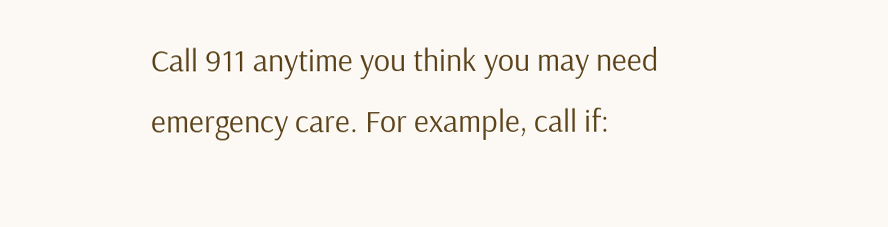Call 911 anytime you think you may need emergency care. For example, call if: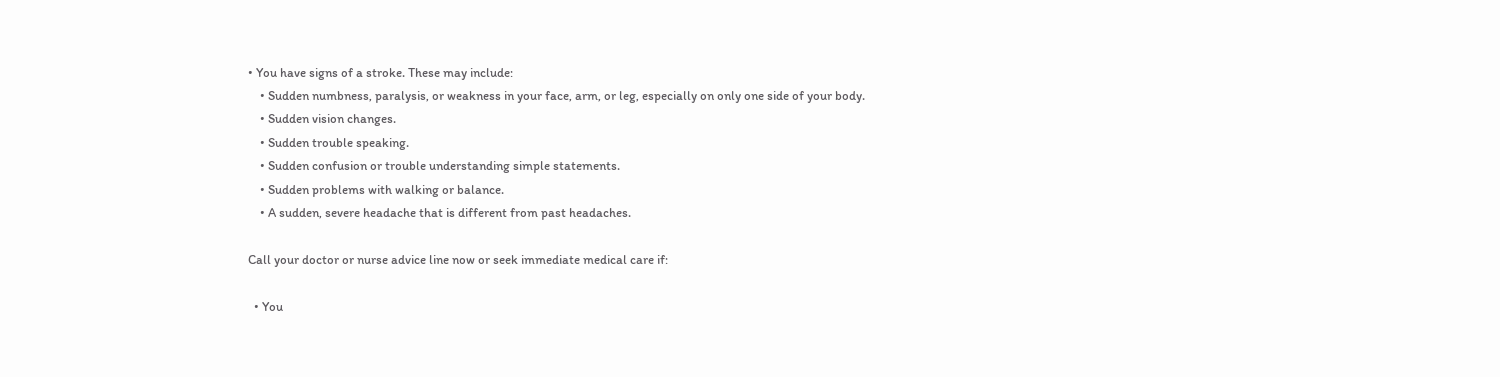• You have signs of a stroke. These may include:
    • Sudden numbness, paralysis, or weakness in your face, arm, or leg, especially on only one side of your body.
    • Sudden vision changes.
    • Sudden trouble speaking.
    • Sudden confusion or trouble understanding simple statements.
    • Sudden problems with walking or balance.
    • A sudden, severe headache that is different from past headaches.

Call your doctor or nurse advice line now or seek immediate medical care if:

  • You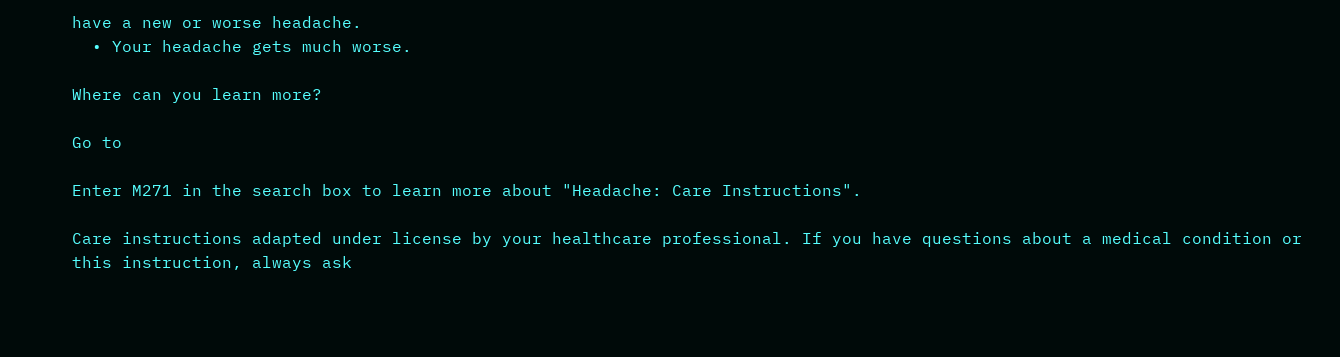have a new or worse headache.
  • Your headache gets much worse.

Where can you learn more?

Go to

Enter M271 in the search box to learn more about "Headache: Care Instructions".

Care instructions adapted under license by your healthcare professional. If you have questions about a medical condition or this instruction, always ask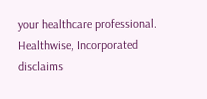your healthcare professional. Healthwise, Incorporated disclaims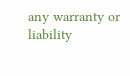any warranty or liability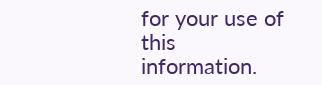for your use of this information.